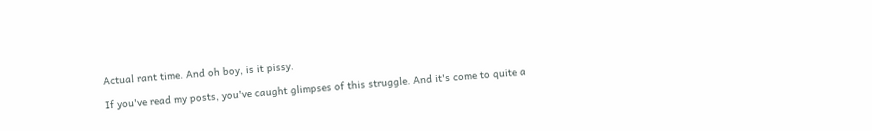Actual rant time. And oh boy, is it pissy.

If you've read my posts, you've caught glimpses of this struggle. And it's come to quite a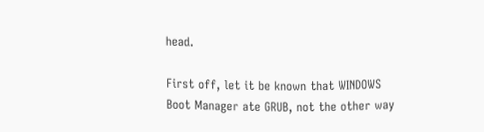head.

First off, let it be known that WINDOWS Boot Manager ate GRUB, not the other way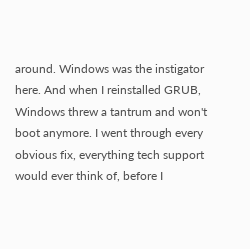around. Windows was the instigator here. And when I reinstalled GRUB, Windows threw a tantrum and won't boot anymore. I went through every obvious fix, everything tech support would ever think of, before I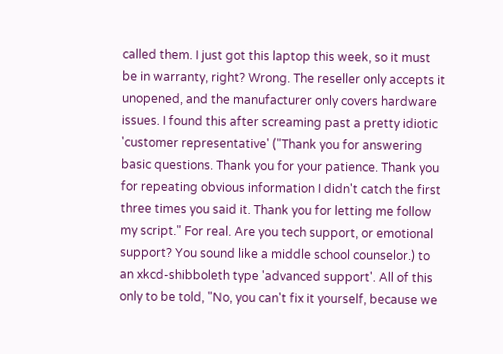called them. I just got this laptop this week, so it must be in warranty, right? Wrong. The reseller only accepts it unopened, and the manufacturer only covers hardware issues. I found this after screaming past a pretty idiotic 'customer representative' ("Thank you for answering basic questions. Thank you for your patience. Thank you for repeating obvious information I didn't catch the first three times you said it. Thank you for letting me follow my script." For real. Are you tech support, or emotional support? You sound like a middle school counselor.) to an xkcd-shibboleth type 'advanced support'. All of this only to be told, "No, you can't fix it yourself, because we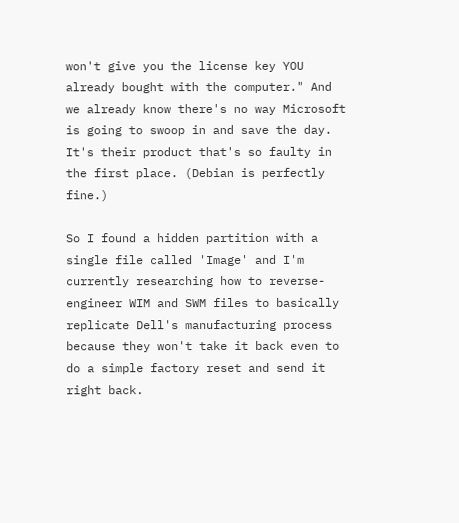won't give you the license key YOU already bought with the computer." And we already know there's no way Microsoft is going to swoop in and save the day. It's their product that's so faulty in the first place. (Debian is perfectly fine.)

So I found a hidden partition with a single file called 'Image' and I'm currently researching how to reverse-engineer WIM and SWM files to basically replicate Dell's manufacturing process because they won't take it back even to do a simple factory reset and send it right back.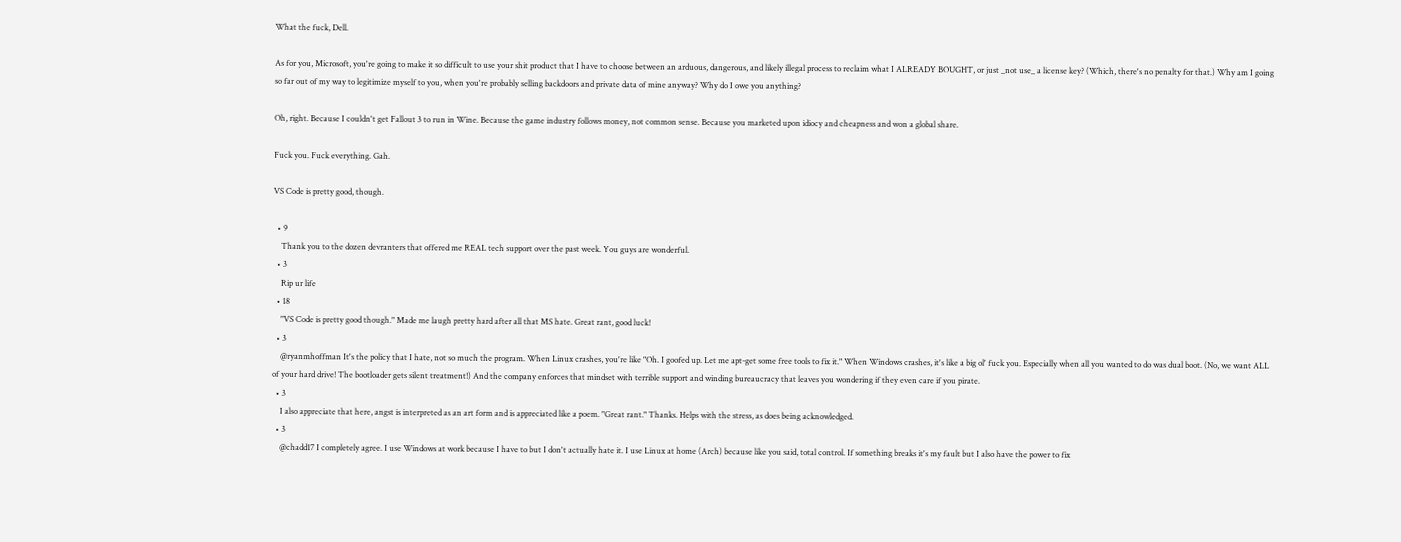What the fuck, Dell.

As for you, Microsoft, you're going to make it so difficult to use your shit product that I have to choose between an arduous, dangerous, and likely illegal process to reclaim what I ALREADY BOUGHT, or just _not use_ a license key? (Which, there's no penalty for that.) Why am I going so far out of my way to legitimize myself to you, when you're probably selling backdoors and private data of mine anyway? Why do I owe you anything?

Oh, right. Because I couldn't get Fallout 3 to run in Wine. Because the game industry follows money, not common sense. Because you marketed upon idiocy and cheapness and won a global share.

Fuck you. Fuck everything. Gah.

VS Code is pretty good, though.

  • 9
    Thank you to the dozen devranters that offered me REAL tech support over the past week. You guys are wonderful.
  • 3
    Rip ur life
  • 18
    "VS Code is pretty good though." Made me laugh pretty hard after all that MS hate. Great rant, good luck!
  • 3
    @ryanmhoffman It's the policy that I hate, not so much the program. When Linux crashes, you're like "Oh. I goofed up. Let me apt-get some free tools to fix it." When Windows crashes, it's like a big ol' fuck you. Especially when all you wanted to do was dual boot. (No, we want ALL of your hard drive! The bootloader gets silent treatment!) And the company enforces that mindset with terrible support and winding bureaucracy that leaves you wondering if they even care if you pirate.
  • 3
    I also appreciate that here, angst is interpreted as an art form and is appreciated like a poem. "Great rant." Thanks. Helps with the stress, as does being acknowledged.
  • 3
    @chadd17 I completely agree. I use Windows at work because I have to but I don't actually hate it. I use Linux at home (Arch) because like you said, total control. If something breaks it's my fault but I also have the power to fix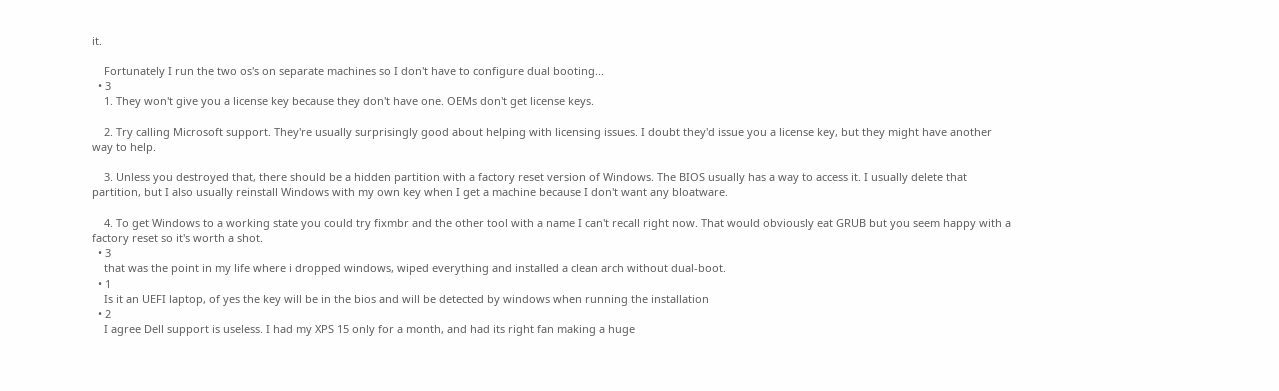it.

    Fortunately I run the two os's on separate machines so I don't have to configure dual booting...
  • 3
    1. They won't give you a license key because they don't have one. OEMs don't get license keys.

    2. Try calling Microsoft support. They're usually surprisingly good about helping with licensing issues. I doubt they'd issue you a license key, but they might have another way to help.

    3. Unless you destroyed that, there should be a hidden partition with a factory reset version of Windows. The BIOS usually has a way to access it. I usually delete that partition, but I also usually reinstall Windows with my own key when I get a machine because I don't want any bloatware.

    4. To get Windows to a working state you could try fixmbr and the other tool with a name I can't recall right now. That would obviously eat GRUB but you seem happy with a factory reset so it's worth a shot.
  • 3
    that was the point in my life where i dropped windows, wiped everything and installed a clean arch without dual-boot.
  • 1
    Is it an UEFI laptop, of yes the key will be in the bios and will be detected by windows when running the installation
  • 2
    I agree Dell support is useless. I had my XPS 15 only for a month, and had its right fan making a huge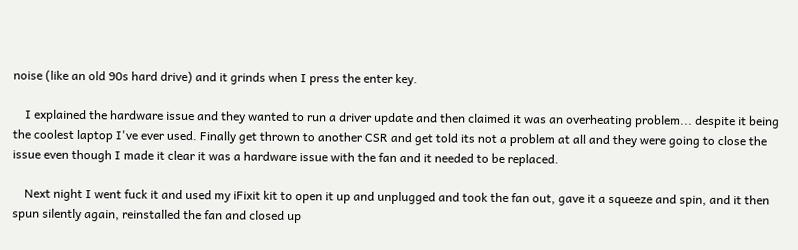noise (like an old 90s hard drive) and it grinds when I press the enter key.

    I explained the hardware issue and they wanted to run a driver update and then claimed it was an overheating problem... despite it being the coolest laptop I've ever used. Finally get thrown to another CSR and get told its not a problem at all and they were going to close the issue even though I made it clear it was a hardware issue with the fan and it needed to be replaced.

    Next night I went fuck it and used my iFixit kit to open it up and unplugged and took the fan out, gave it a squeeze and spin, and it then spun silently again, reinstalled the fan and closed up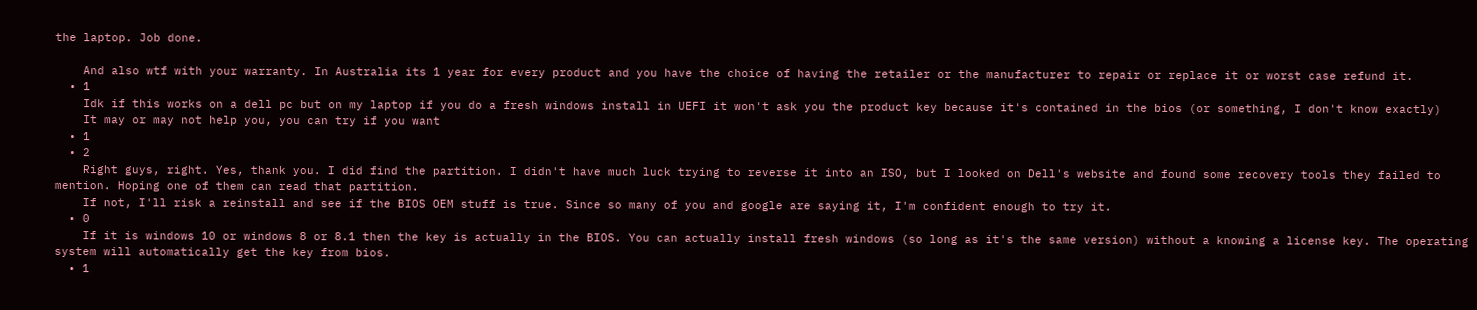the laptop. Job done.

    And also wtf with your warranty. In Australia its 1 year for every product and you have the choice of having the retailer or the manufacturer to repair or replace it or worst case refund it.
  • 1
    Idk if this works on a dell pc but on my laptop if you do a fresh windows install in UEFI it won't ask you the product key because it's contained in the bios (or something, I don't know exactly)
    It may or may not help you, you can try if you want
  • 1
  • 2
    Right guys, right. Yes, thank you. I did find the partition. I didn't have much luck trying to reverse it into an ISO, but I looked on Dell's website and found some recovery tools they failed to mention. Hoping one of them can read that partition.
    If not, I'll risk a reinstall and see if the BIOS OEM stuff is true. Since so many of you and google are saying it, I'm confident enough to try it.
  • 0
    If it is windows 10 or windows 8 or 8.1 then the key is actually in the BIOS. You can actually install fresh windows (so long as it's the same version) without a knowing a license key. The operating system will automatically get the key from bios.
  • 1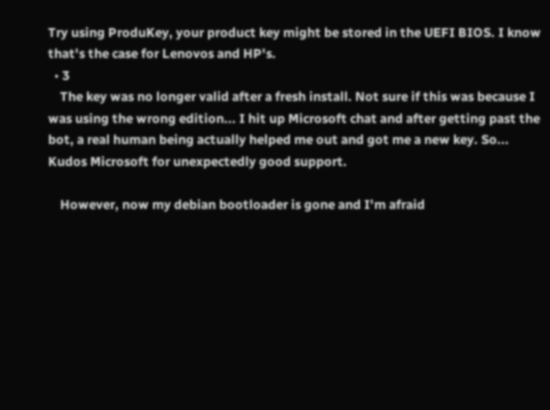Try using ProduKey, your product key might be stored in the UEFI BIOS. I know that's the case for Lenovos and HP's.
  • 3
    The key was no longer valid after a fresh install. Not sure if this was because I was using the wrong edition... I hit up Microsoft chat and after getting past the bot, a real human being actually helped me out and got me a new key. So... Kudos Microsoft for unexpectedly good support.

    However, now my debian bootloader is gone and I'm afraid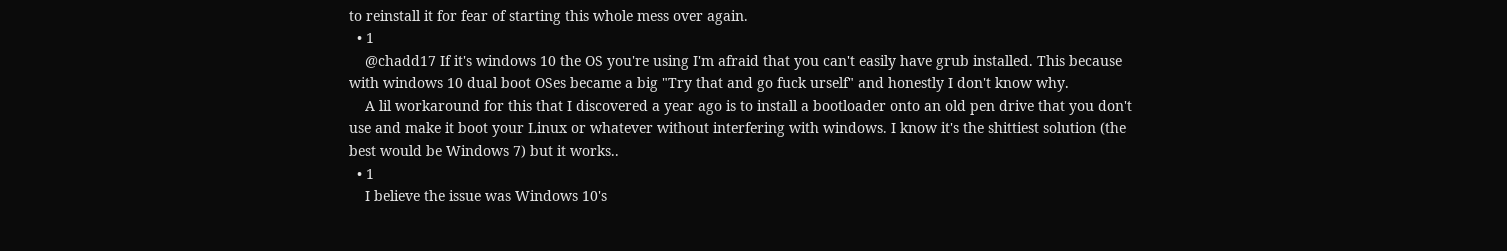to reinstall it for fear of starting this whole mess over again.
  • 1
    @chadd17 If it's windows 10 the OS you're using I'm afraid that you can't easily have grub installed. This because with windows 10 dual boot OSes became a big "Try that and go fuck urself" and honestly I don't know why.
    A lil workaround for this that I discovered a year ago is to install a bootloader onto an old pen drive that you don't use and make it boot your Linux or whatever without interfering with windows. I know it's the shittiest solution (the best would be Windows 7) but it works..
  • 1
    I believe the issue was Windows 10's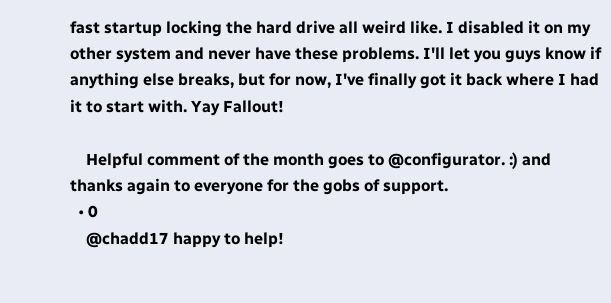fast startup locking the hard drive all weird like. I disabled it on my other system and never have these problems. I'll let you guys know if anything else breaks, but for now, I've finally got it back where I had it to start with. Yay Fallout!

    Helpful comment of the month goes to @configurator. :) and thanks again to everyone for the gobs of support.
  • 0
    @chadd17 happy to help!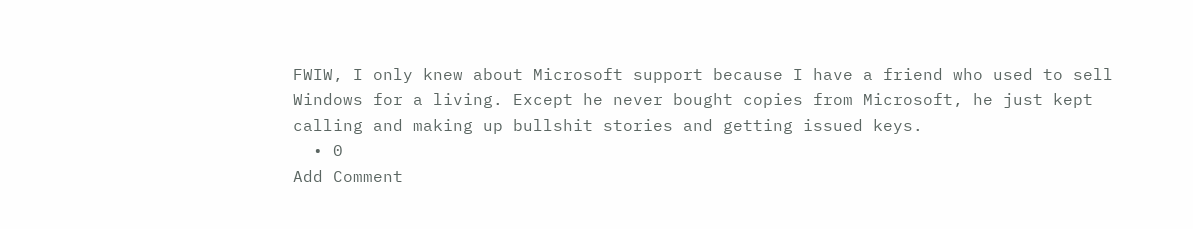FWIW, I only knew about Microsoft support because I have a friend who used to sell Windows for a living. Except he never bought copies from Microsoft, he just kept calling and making up bullshit stories and getting issued keys.
  • 0
Add Comment